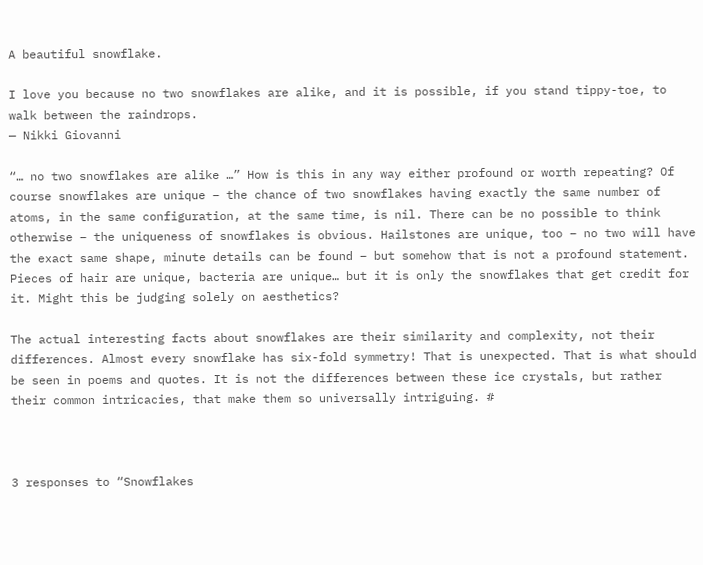A beautiful snowflake.

I love you because no two snowflakes are alike, and it is possible, if you stand tippy-toe, to walk between the raindrops.
— Nikki Giovanni

“… no two snowflakes are alike …” How is this in any way either profound or worth repeating? Of course snowflakes are unique – the chance of two snowflakes having exactly the same number of atoms, in the same configuration, at the same time, is nil. There can be no possible to think otherwise – the uniqueness of snowflakes is obvious. Hailstones are unique, too – no two will have the exact same shape, minute details can be found – but somehow that is not a profound statement. Pieces of hair are unique, bacteria are unique… but it is only the snowflakes that get credit for it. Might this be judging solely on aesthetics?

The actual interesting facts about snowflakes are their similarity and complexity, not their differences. Almost every snowflake has six-fold symmetry! That is unexpected. That is what should be seen in poems and quotes. It is not the differences between these ice crystals, but rather their common intricacies, that make them so universally intriguing. #



3 responses to “Snowflakes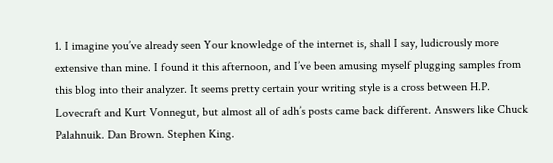1. I imagine you’ve already seen Your knowledge of the internet is, shall I say, ludicrously more extensive than mine. I found it this afternoon, and I’ve been amusing myself plugging samples from this blog into their analyzer. It seems pretty certain your writing style is a cross between H.P. Lovecraft and Kurt Vonnegut, but almost all of adh’s posts came back different. Answers like Chuck Palahnuik. Dan Brown. Stephen King.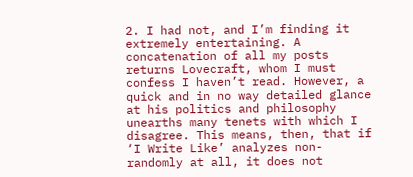2. I had not, and I’m finding it extremely entertaining. A concatenation of all my posts returns Lovecraft, whom I must confess I haven’t read. However, a quick and in no way detailed glance at his politics and philosophy unearths many tenets with which I disagree. This means, then, that if ‘I Write Like’ analyzes non-randomly at all, it does not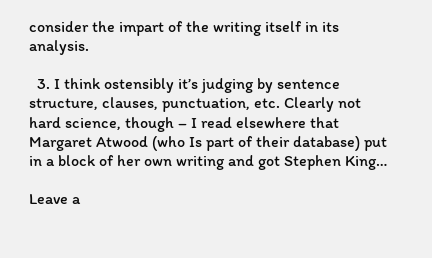consider the impart of the writing itself in its analysis.

  3. I think ostensibly it’s judging by sentence structure, clauses, punctuation, etc. Clearly not hard science, though – I read elsewhere that Margaret Atwood (who Is part of their database) put in a block of her own writing and got Stephen King…

Leave a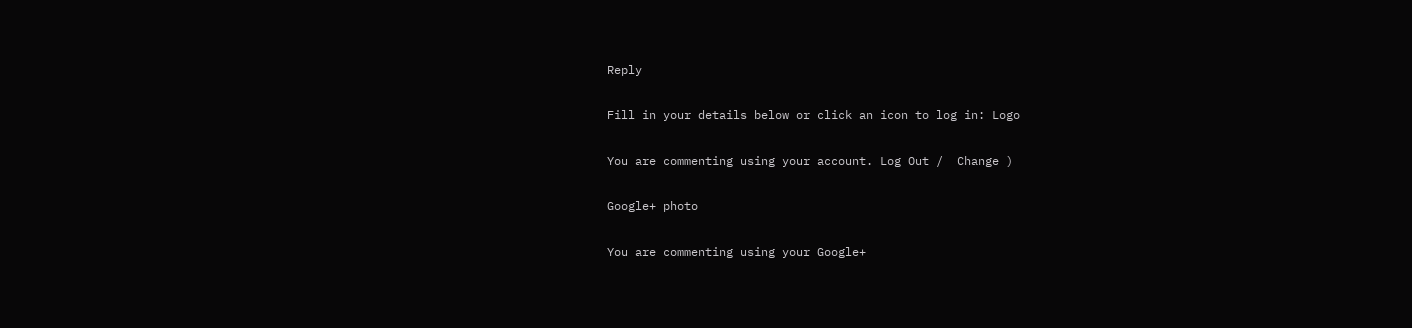Reply

Fill in your details below or click an icon to log in: Logo

You are commenting using your account. Log Out /  Change )

Google+ photo

You are commenting using your Google+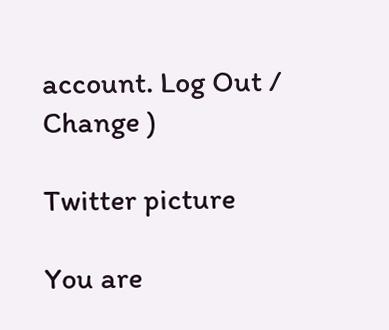account. Log Out /  Change )

Twitter picture

You are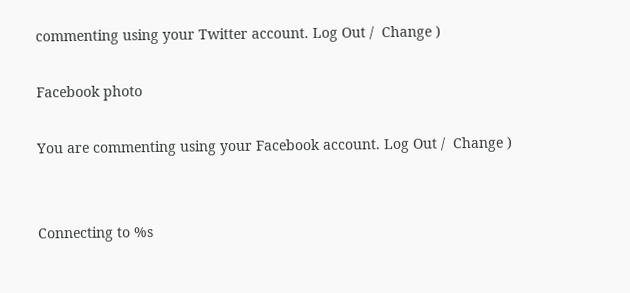commenting using your Twitter account. Log Out /  Change )

Facebook photo

You are commenting using your Facebook account. Log Out /  Change )


Connecting to %s